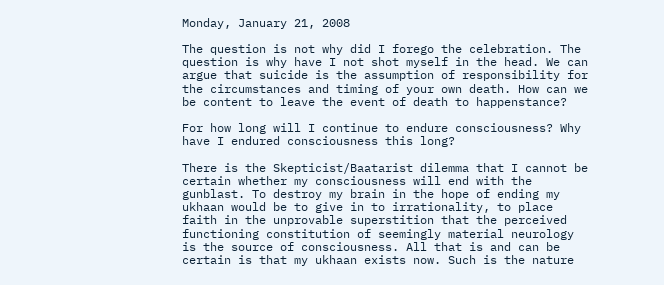Monday, January 21, 2008

The question is not why did I forego the celebration. The question is why have I not shot myself in the head. We can argue that suicide is the assumption of responsibility for the circumstances and timing of your own death. How can we be content to leave the event of death to happenstance?

For how long will I continue to endure consciousness? Why have I endured consciousness this long?

There is the Skepticist/Baatarist dilemma that I cannot be certain whether my consciousness will end with the gunblast. To destroy my brain in the hope of ending my ukhaan would be to give in to irrationality, to place faith in the unprovable superstition that the perceived functioning constitution of seemingly material neurology is the source of consciousness. All that is and can be certain is that my ukhaan exists now. Such is the nature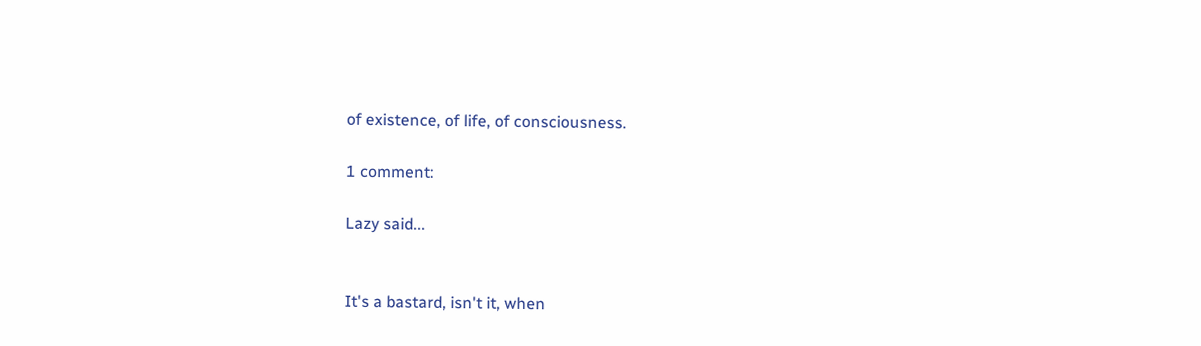of existence, of life, of consciousness.

1 comment:

Lazy said...


It's a bastard, isn't it, when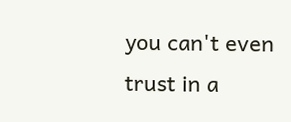you can't even trust in a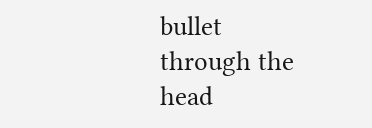bullet through the head